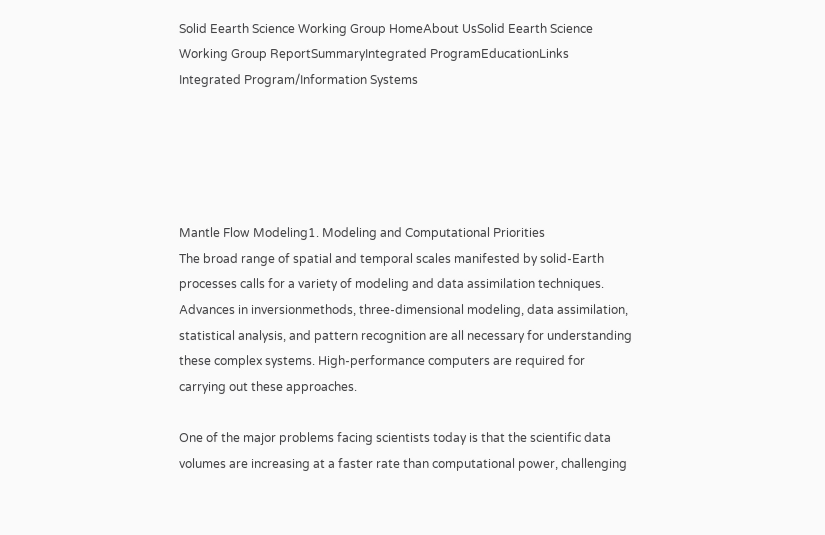Solid Eearth Science Working Group HomeAbout UsSolid Eearth Science Working Group ReportSummaryIntegrated ProgramEducationLinks
Integrated Program/Information Systems





Mantle Flow Modeling1. Modeling and Computational Priorities
The broad range of spatial and temporal scales manifested by solid-Earth processes calls for a variety of modeling and data assimilation techniques. Advances in inversionmethods, three-dimensional modeling, data assimilation, statistical analysis, and pattern recognition are all necessary for understanding these complex systems. High-performance computers are required for carrying out these approaches.

One of the major problems facing scientists today is that the scientific data volumes are increasing at a faster rate than computational power, challenging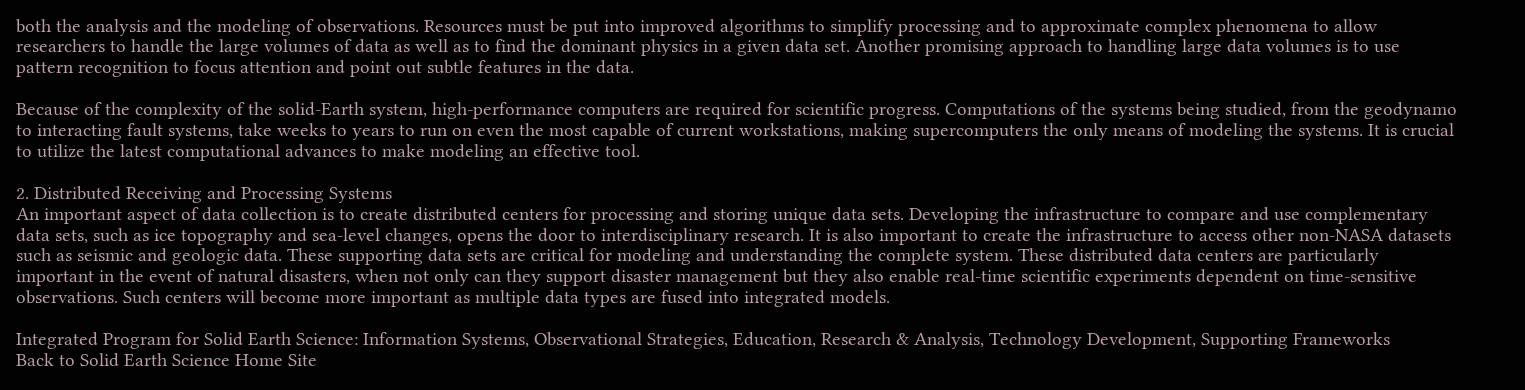both the analysis and the modeling of observations. Resources must be put into improved algorithms to simplify processing and to approximate complex phenomena to allow researchers to handle the large volumes of data as well as to find the dominant physics in a given data set. Another promising approach to handling large data volumes is to use pattern recognition to focus attention and point out subtle features in the data.

Because of the complexity of the solid-Earth system, high-performance computers are required for scientific progress. Computations of the systems being studied, from the geodynamo to interacting fault systems, take weeks to years to run on even the most capable of current workstations, making supercomputers the only means of modeling the systems. It is crucial to utilize the latest computational advances to make modeling an effective tool.

2. Distributed Receiving and Processing Systems
An important aspect of data collection is to create distributed centers for processing and storing unique data sets. Developing the infrastructure to compare and use complementary data sets, such as ice topography and sea-level changes, opens the door to interdisciplinary research. It is also important to create the infrastructure to access other non-NASA datasets such as seismic and geologic data. These supporting data sets are critical for modeling and understanding the complete system. These distributed data centers are particularly important in the event of natural disasters, when not only can they support disaster management but they also enable real-time scientific experiments dependent on time-sensitive observations. Such centers will become more important as multiple data types are fused into integrated models.

Integrated Program for Solid Earth Science: Information Systems, Observational Strategies, Education, Research & Analysis, Technology Development, Supporting Frameworks
Back to Solid Earth Science Home Site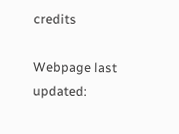credits

Webpage last updated: